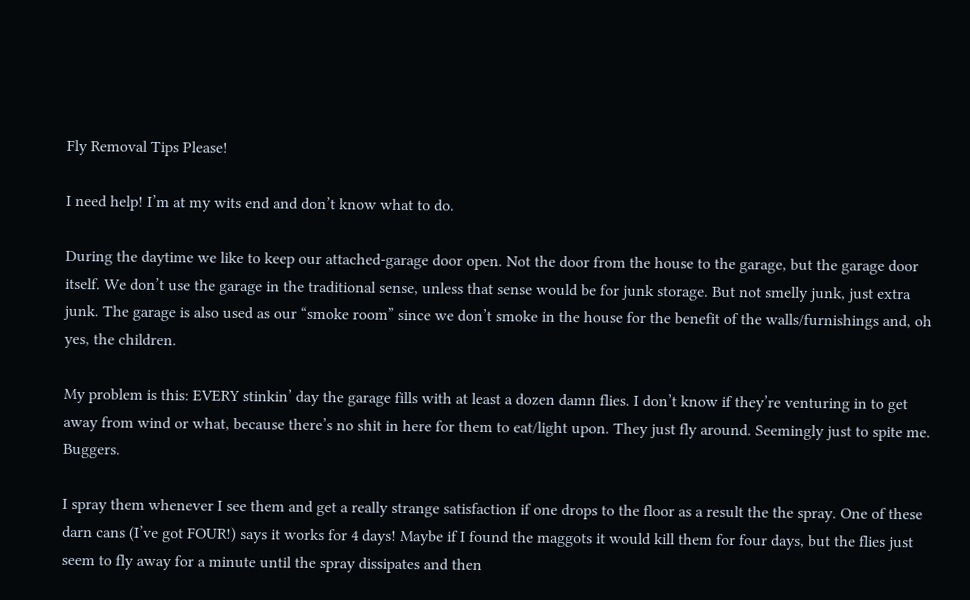Fly Removal Tips Please!

I need help! I’m at my wits end and don’t know what to do.

During the daytime we like to keep our attached-garage door open. Not the door from the house to the garage, but the garage door itself. We don’t use the garage in the traditional sense, unless that sense would be for junk storage. But not smelly junk, just extra junk. The garage is also used as our “smoke room” since we don’t smoke in the house for the benefit of the walls/furnishings and, oh yes, the children.

My problem is this: EVERY stinkin’ day the garage fills with at least a dozen damn flies. I don’t know if they’re venturing in to get away from wind or what, because there’s no shit in here for them to eat/light upon. They just fly around. Seemingly just to spite me. Buggers.

I spray them whenever I see them and get a really strange satisfaction if one drops to the floor as a result the the spray. One of these darn cans (I’ve got FOUR!) says it works for 4 days! Maybe if I found the maggots it would kill them for four days, but the flies just seem to fly away for a minute until the spray dissipates and then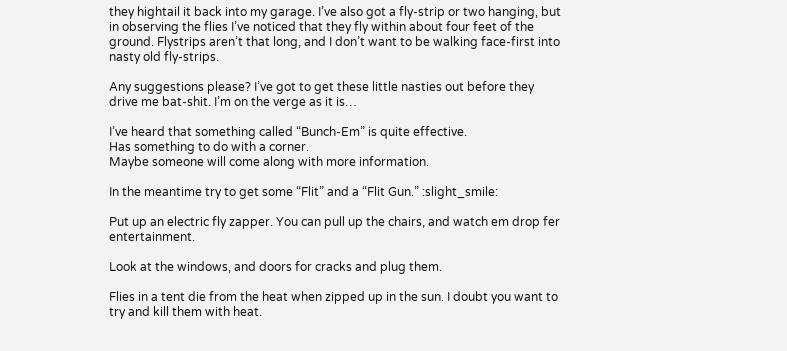they hightail it back into my garage. I’ve also got a fly-strip or two hanging, but in observing the flies I’ve noticed that they fly within about four feet of the ground. Flystrips aren’t that long, and I don’t want to be walking face-first into nasty old fly-strips.

Any suggestions please? I’ve got to get these little nasties out before they drive me bat-shit. I’m on the verge as it is…

I’ve heard that something called “Bunch-Em” is quite effective.
Has something to do with a corner.
Maybe someone will come along with more information.

In the meantime try to get some “Flit” and a “Flit Gun.” :slight_smile:

Put up an electric fly zapper. You can pull up the chairs, and watch em drop fer entertainment.

Look at the windows, and doors for cracks and plug them.

Flies in a tent die from the heat when zipped up in the sun. I doubt you want to try and kill them with heat.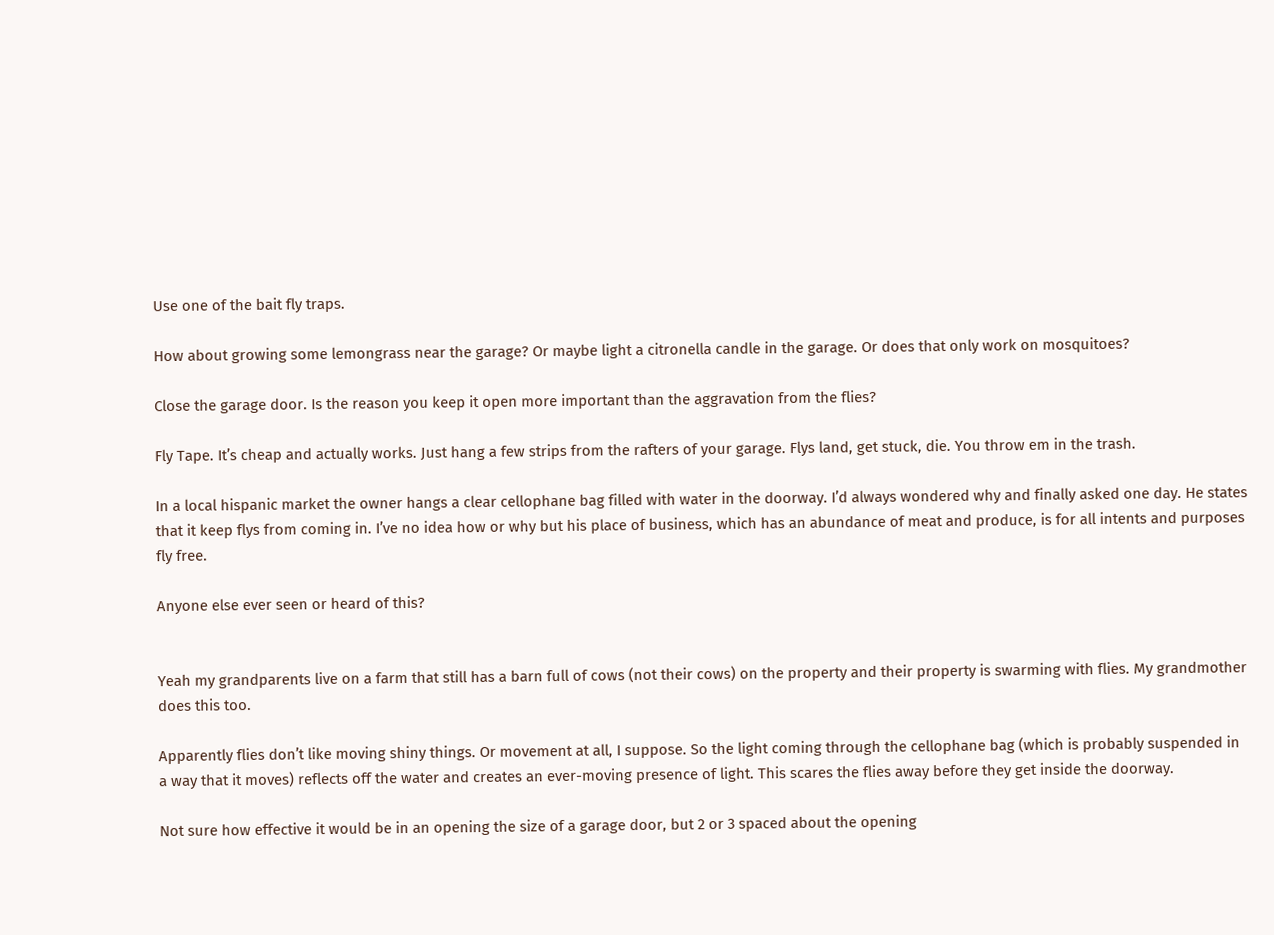Use one of the bait fly traps.

How about growing some lemongrass near the garage? Or maybe light a citronella candle in the garage. Or does that only work on mosquitoes?

Close the garage door. Is the reason you keep it open more important than the aggravation from the flies?

Fly Tape. It’s cheap and actually works. Just hang a few strips from the rafters of your garage. Flys land, get stuck, die. You throw em in the trash.

In a local hispanic market the owner hangs a clear cellophane bag filled with water in the doorway. I’d always wondered why and finally asked one day. He states that it keep flys from coming in. I’ve no idea how or why but his place of business, which has an abundance of meat and produce, is for all intents and purposes fly free.

Anyone else ever seen or heard of this?


Yeah my grandparents live on a farm that still has a barn full of cows (not their cows) on the property and their property is swarming with flies. My grandmother does this too.

Apparently flies don’t like moving shiny things. Or movement at all, I suppose. So the light coming through the cellophane bag (which is probably suspended in a way that it moves) reflects off the water and creates an ever-moving presence of light. This scares the flies away before they get inside the doorway.

Not sure how effective it would be in an opening the size of a garage door, but 2 or 3 spaced about the opening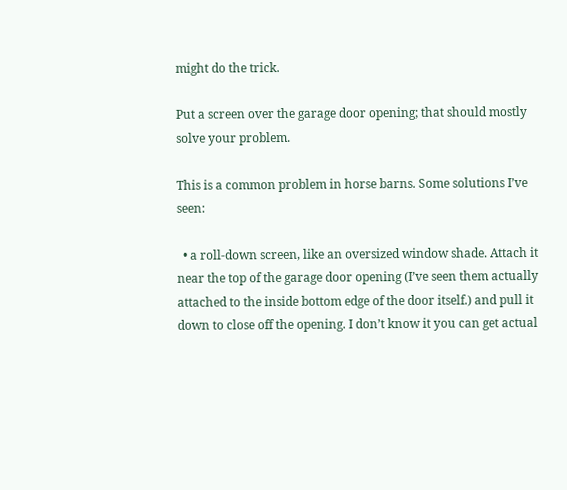might do the trick.

Put a screen over the garage door opening; that should mostly solve your problem.

This is a common problem in horse barns. Some solutions I’ve seen:

  • a roll-down screen, like an oversized window shade. Attach it near the top of the garage door opening (I’ve seen them actually attached to the inside bottom edge of the door itself.) and pull it down to close off the opening. I don’t know it you can get actual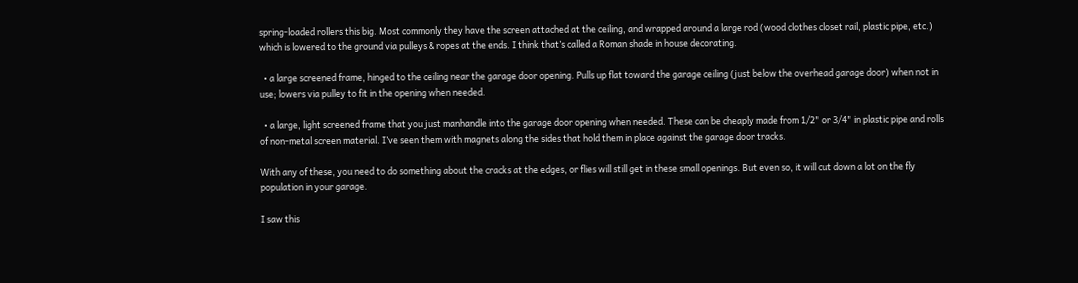spring-loaded rollers this big. Most commonly they have the screen attached at the ceiling, and wrapped around a large rod (wood clothes closet rail, plastic pipe, etc.) which is lowered to the ground via pulleys & ropes at the ends. I think that’s called a Roman shade in house decorating.

  • a large screened frame, hinged to the ceiling near the garage door opening. Pulls up flat toward the garage ceiling (just below the overhead garage door) when not in use; lowers via pulley to fit in the opening when needed.

  • a large, light screened frame that you just manhandle into the garage door opening when needed. These can be cheaply made from 1/2" or 3/4" in plastic pipe and rolls of non-metal screen material. I’ve seen them with magnets along the sides that hold them in place against the garage door tracks.

With any of these, you need to do something about the cracks at the edges, or flies will still get in these small openings. But even so, it will cut down a lot on the fly population in your garage.

I saw this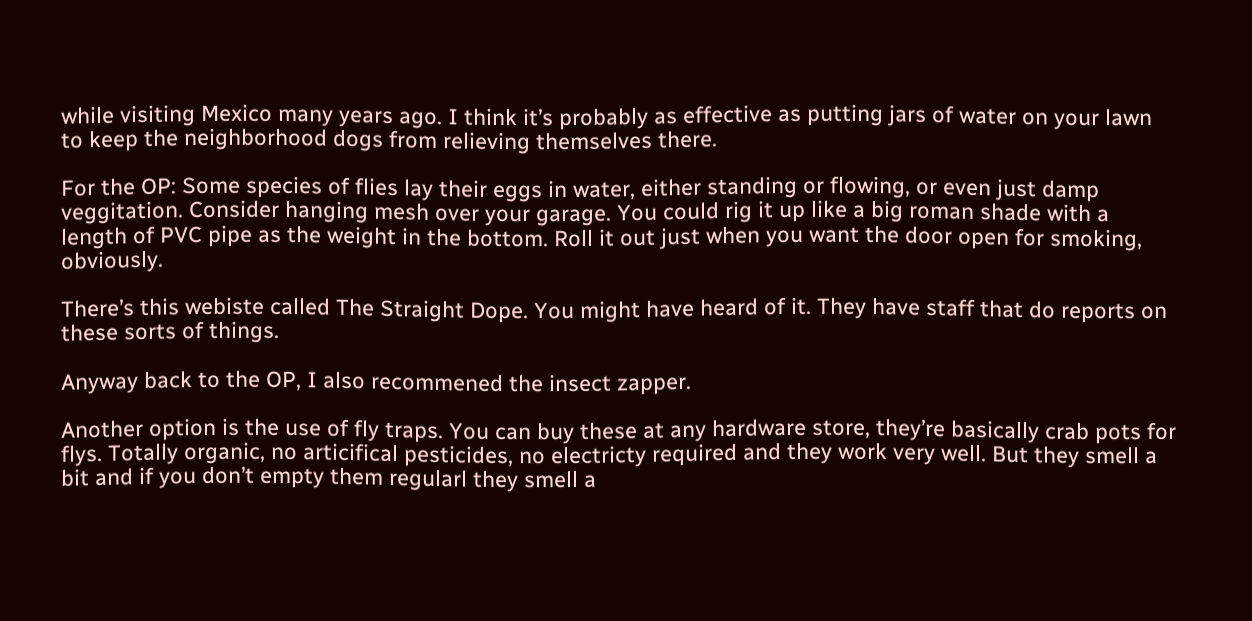while visiting Mexico many years ago. I think it’s probably as effective as putting jars of water on your lawn to keep the neighborhood dogs from relieving themselves there.

For the OP: Some species of flies lay their eggs in water, either standing or flowing, or even just damp veggitation. Consider hanging mesh over your garage. You could rig it up like a big roman shade with a length of PVC pipe as the weight in the bottom. Roll it out just when you want the door open for smoking, obviously.

There’s this webiste called The Straight Dope. You might have heard of it. They have staff that do reports on these sorts of things.

Anyway back to the OP, I also recommened the insect zapper.

Another option is the use of fly traps. You can buy these at any hardware store, they’re basically crab pots for flys. Totally organic, no articifical pesticides, no electricty required and they work very well. But they smell a bit and if you don’t empty them regularl they smell a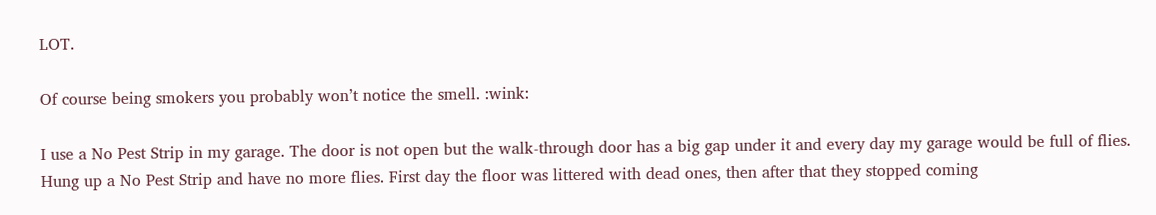LOT.

Of course being smokers you probably won’t notice the smell. :wink:

I use a No Pest Strip in my garage. The door is not open but the walk-through door has a big gap under it and every day my garage would be full of flies. Hung up a No Pest Strip and have no more flies. First day the floor was littered with dead ones, then after that they stopped coming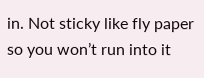in. Not sticky like fly paper so you won’t run into it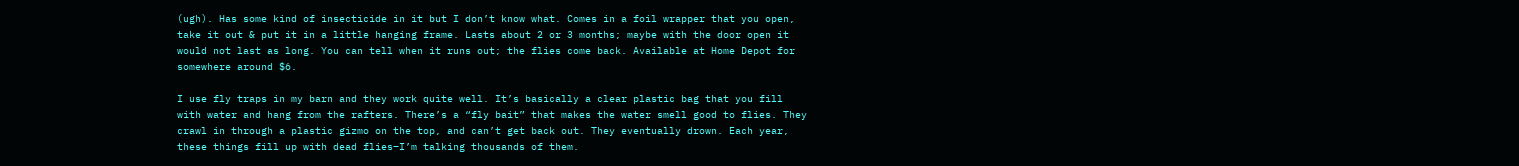(ugh). Has some kind of insecticide in it but I don’t know what. Comes in a foil wrapper that you open, take it out & put it in a little hanging frame. Lasts about 2 or 3 months; maybe with the door open it would not last as long. You can tell when it runs out; the flies come back. Available at Home Depot for somewhere around $6.

I use fly traps in my barn and they work quite well. It’s basically a clear plastic bag that you fill with water and hang from the rafters. There’s a “fly bait” that makes the water smell good to flies. They crawl in through a plastic gizmo on the top, and can’t get back out. They eventually drown. Each year, these things fill up with dead flies–I’m talking thousands of them.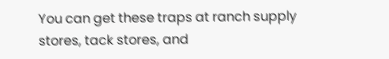You can get these traps at ranch supply stores, tack stores, and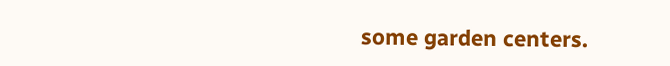some garden centers.